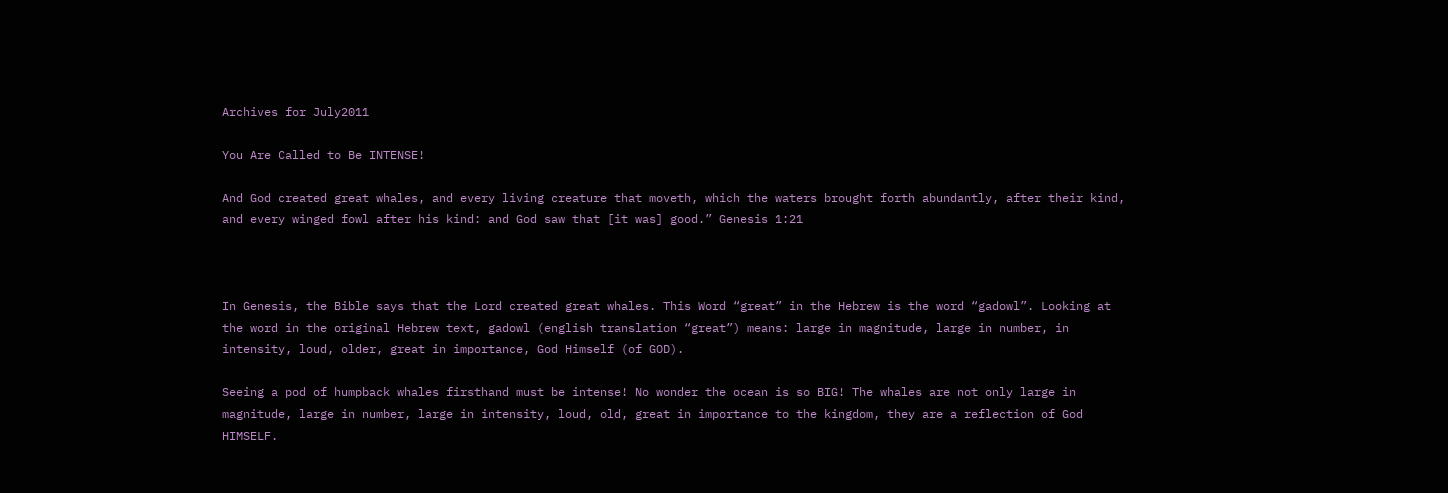Archives for July2011

You Are Called to Be INTENSE!

And God created great whales, and every living creature that moveth, which the waters brought forth abundantly, after their kind, and every winged fowl after his kind: and God saw that [it was] good.” Genesis 1:21



In Genesis, the Bible says that the Lord created great whales. This Word “great” in the Hebrew is the word “gadowl”. Looking at the word in the original Hebrew text, gadowl (english translation “great”) means: large in magnitude, large in number, in intensity, loud, older, great in importance, God Himself (of GOD).

Seeing a pod of humpback whales firsthand must be intense! No wonder the ocean is so BIG! The whales are not only large in magnitude, large in number, large in intensity, loud, old, great in importance to the kingdom, they are a reflection of God HIMSELF.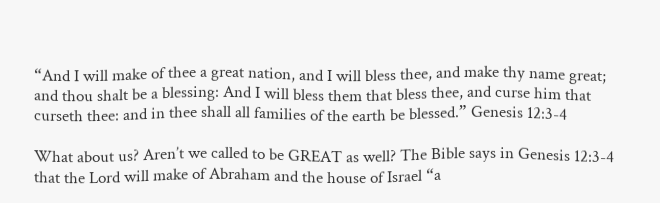“And I will make of thee a great nation, and I will bless thee, and make thy name great; and thou shalt be a blessing: And I will bless them that bless thee, and curse him that curseth thee: and in thee shall all families of the earth be blessed.” Genesis 12:3-4

What about us? Aren’t we called to be GREAT as well? The Bible says in Genesis 12:3-4 that the Lord will make of Abraham and the house of Israel “a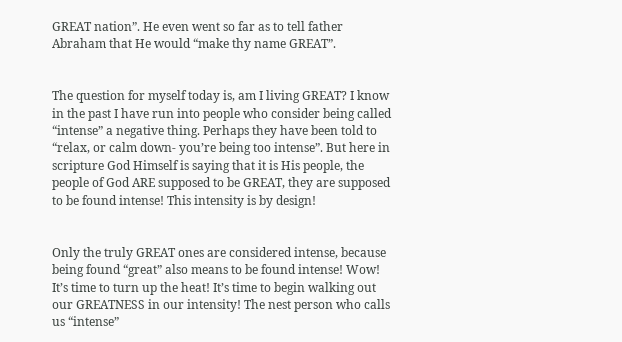GREAT nation”. He even went so far as to tell father Abraham that He would “make thy name GREAT”.


The question for myself today is, am I living GREAT? I know in the past I have run into people who consider being called “intense” a negative thing. Perhaps they have been told to “relax, or calm down- you’re being too intense”. But here in scripture God Himself is saying that it is His people, the people of God ARE supposed to be GREAT, they are supposed to be found intense! This intensity is by design!


Only the truly GREAT ones are considered intense, because being found “great” also means to be found intense! Wow! It’s time to turn up the heat! It’s time to begin walking out our GREATNESS in our intensity! The nest person who calls us “intense”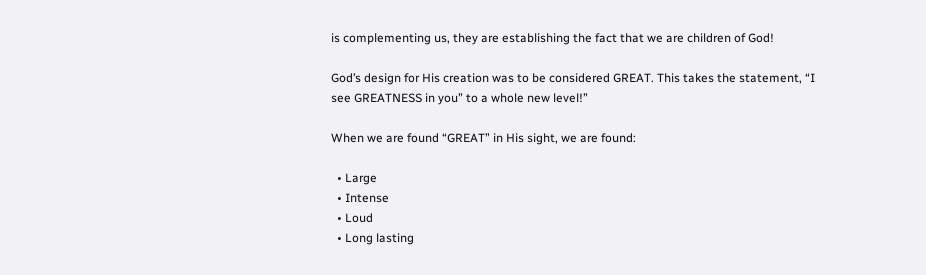is complementing us, they are establishing the fact that we are children of God!

God’s design for His creation was to be considered GREAT. This takes the statement, “I see GREATNESS in you” to a whole new level!”

When we are found “GREAT” in His sight, we are found:

  • Large
  • Intense
  • Loud
  • Long lasting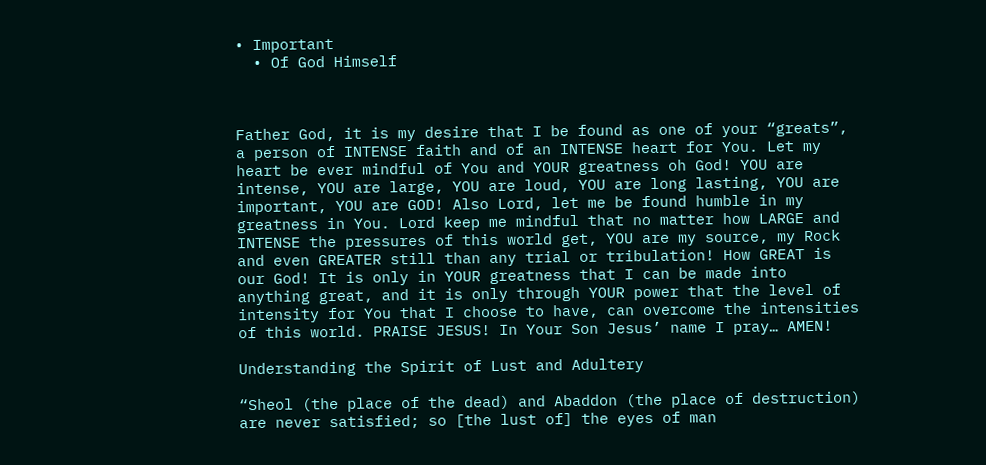• Important
  • Of God Himself



Father God, it is my desire that I be found as one of your “greats”, a person of INTENSE faith and of an INTENSE heart for You. Let my heart be ever mindful of You and YOUR greatness oh God! YOU are intense, YOU are large, YOU are loud, YOU are long lasting, YOU are important, YOU are GOD! Also Lord, let me be found humble in my greatness in You. Lord keep me mindful that no matter how LARGE and INTENSE the pressures of this world get, YOU are my source, my Rock and even GREATER still than any trial or tribulation! How GREAT is our God! It is only in YOUR greatness that I can be made into anything great, and it is only through YOUR power that the level of intensity for You that I choose to have, can overcome the intensities of this world. PRAISE JESUS! In Your Son Jesus’ name I pray… AMEN!

Understanding the Spirit of Lust and Adultery

“Sheol (the place of the dead) and Abaddon (the place of destruction) are never satisfied; so [the lust of] the eyes of man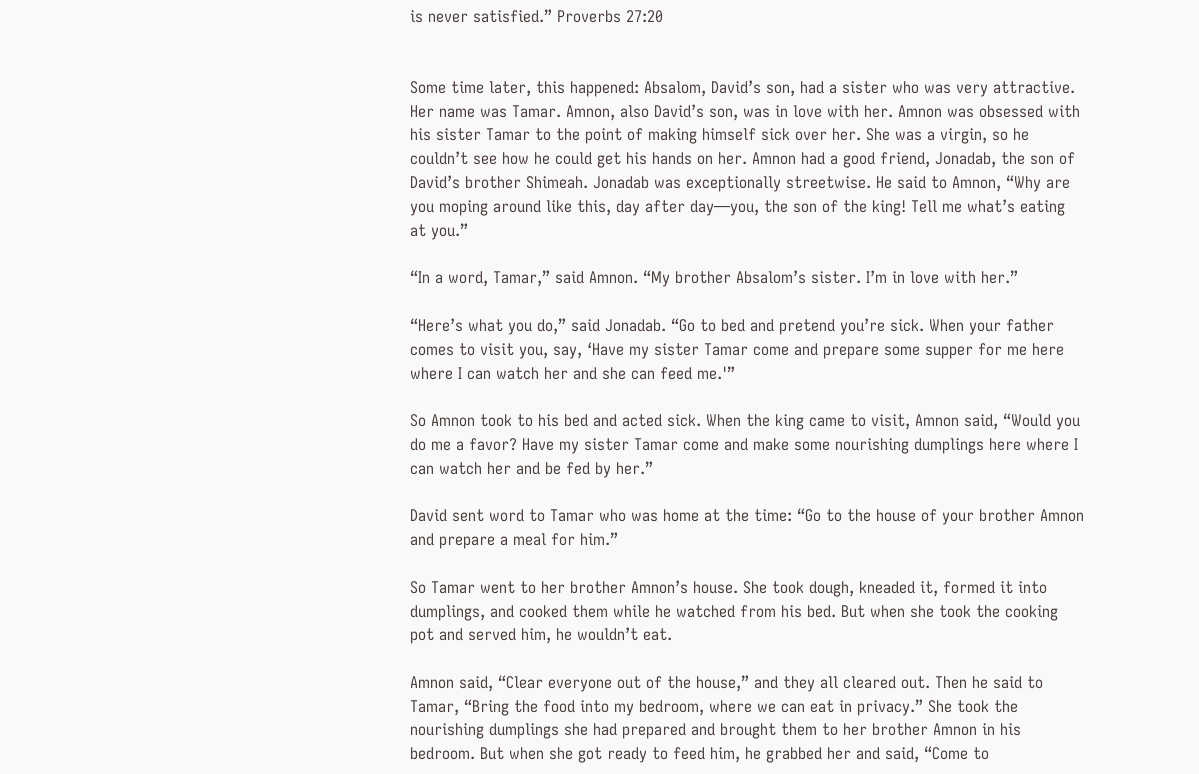is never satisfied.” Proverbs 27:20


Some time later, this happened: Absalom, David’s son, had a sister who was very attractive. Her name was Tamar. Amnon, also David’s son, was in love with her. Amnon was obsessed with his sister Tamar to the point of making himself sick over her. She was a virgin, so he couldn’t see how he could get his hands on her. Amnon had a good friend, Jonadab, the son of David’s brother Shimeah. Jonadab was exceptionally streetwise. He said to Amnon, “Why are you moping around like this, day after day—you, the son of the king! Tell me what’s eating at you.”

“In a word, Tamar,” said Amnon. “My brother Absalom’s sister. I’m in love with her.”

“Here’s what you do,” said Jonadab. “Go to bed and pretend you’re sick. When your father comes to visit you, say, ‘Have my sister Tamar come and prepare some supper for me here where I can watch her and she can feed me.'”

So Amnon took to his bed and acted sick. When the king came to visit, Amnon said, “Would you do me a favor? Have my sister Tamar come and make some nourishing dumplings here where I can watch her and be fed by her.”

David sent word to Tamar who was home at the time: “Go to the house of your brother Amnon and prepare a meal for him.”

So Tamar went to her brother Amnon’s house. She took dough, kneaded it, formed it into dumplings, and cooked them while he watched from his bed. But when she took the cooking pot and served him, he wouldn’t eat.

Amnon said, “Clear everyone out of the house,” and they all cleared out. Then he said to Tamar, “Bring the food into my bedroom, where we can eat in privacy.” She took the nourishing dumplings she had prepared and brought them to her brother Amnon in his bedroom. But when she got ready to feed him, he grabbed her and said, “Come to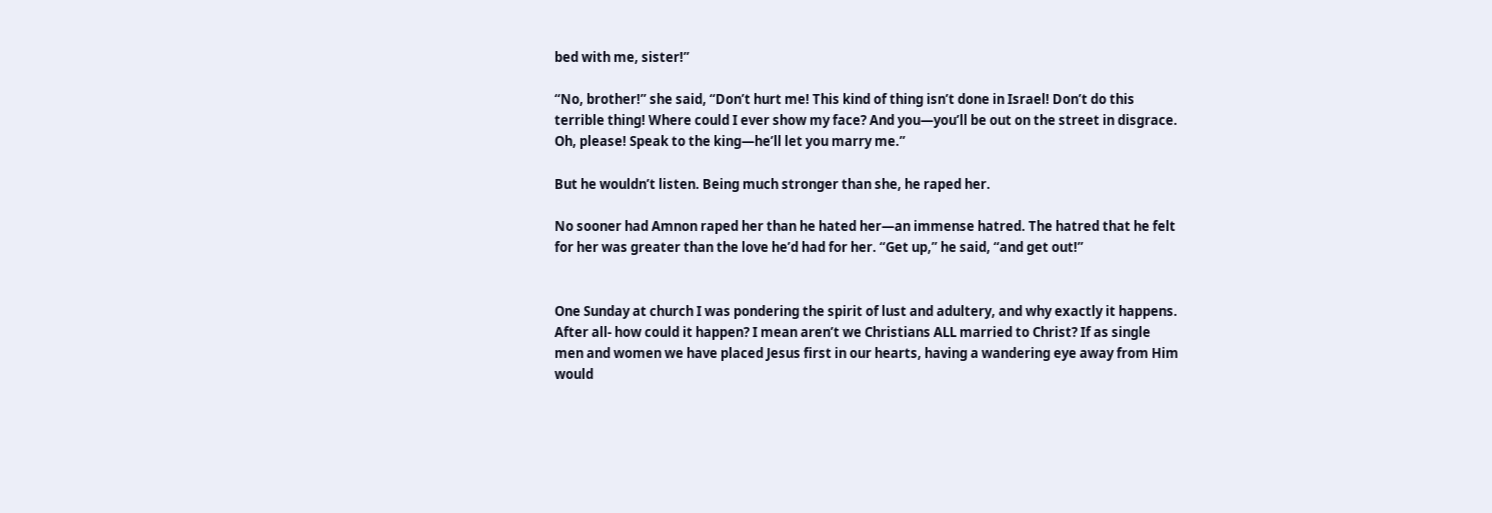bed with me, sister!”

“No, brother!” she said, “Don’t hurt me! This kind of thing isn’t done in Israel! Don’t do this terrible thing! Where could I ever show my face? And you—you’ll be out on the street in disgrace. Oh, please! Speak to the king—he’ll let you marry me.”

But he wouldn’t listen. Being much stronger than she, he raped her.

No sooner had Amnon raped her than he hated her—an immense hatred. The hatred that he felt for her was greater than the love he’d had for her. “Get up,” he said, “and get out!”


One Sunday at church I was pondering the spirit of lust and adultery, and why exactly it happens. After all- how could it happen? I mean aren’t we Christians ALL married to Christ? If as single men and women we have placed Jesus first in our hearts, having a wandering eye away from Him would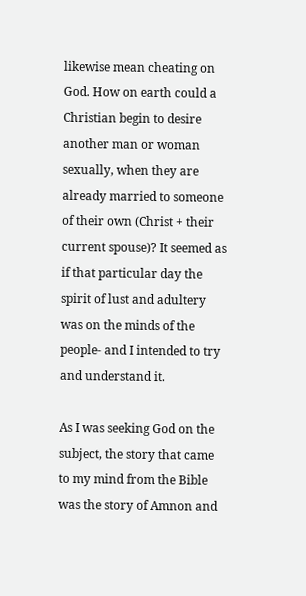likewise mean cheating on God. How on earth could a Christian begin to desire another man or woman sexually, when they are already married to someone of their own (Christ + their current spouse)? It seemed as if that particular day the spirit of lust and adultery was on the minds of the people- and I intended to try and understand it.

As I was seeking God on the subject, the story that came to my mind from the Bible was the story of Amnon and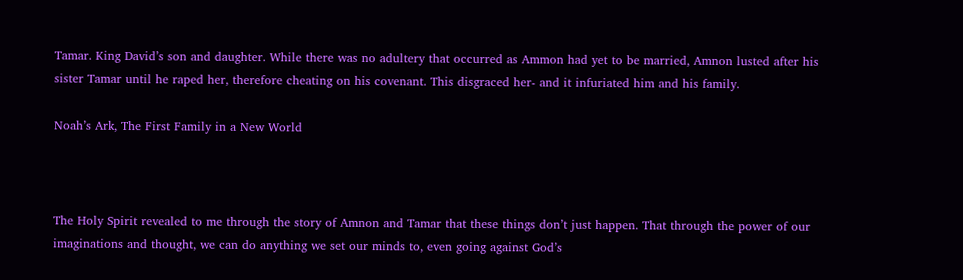Tamar. King David’s son and daughter. While there was no adultery that occurred as Ammon had yet to be married, Amnon lusted after his sister Tamar until he raped her, therefore cheating on his covenant. This disgraced her- and it infuriated him and his family.

Noah’s Ark, The First Family in a New World



The Holy Spirit revealed to me through the story of Amnon and Tamar that these things don’t just happen. That through the power of our imaginations and thought, we can do anything we set our minds to, even going against God’s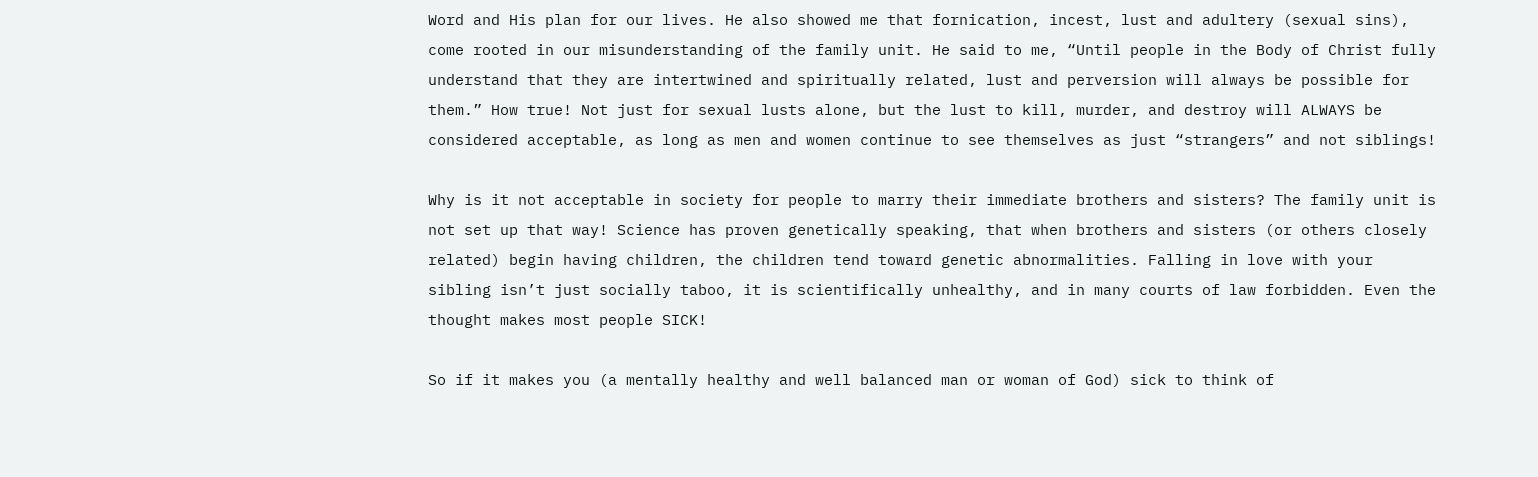Word and His plan for our lives. He also showed me that fornication, incest, lust and adultery (sexual sins), come rooted in our misunderstanding of the family unit. He said to me, “Until people in the Body of Christ fully understand that they are intertwined and spiritually related, lust and perversion will always be possible for them.” How true! Not just for sexual lusts alone, but the lust to kill, murder, and destroy will ALWAYS be considered acceptable, as long as men and women continue to see themselves as just “strangers” and not siblings!

Why is it not acceptable in society for people to marry their immediate brothers and sisters? The family unit is not set up that way! Science has proven genetically speaking, that when brothers and sisters (or others closely related) begin having children, the children tend toward genetic abnormalities. Falling in love with your sibling isn’t just socially taboo, it is scientifically unhealthy, and in many courts of law forbidden. Even the thought makes most people SICK!

So if it makes you (a mentally healthy and well balanced man or woman of God) sick to think of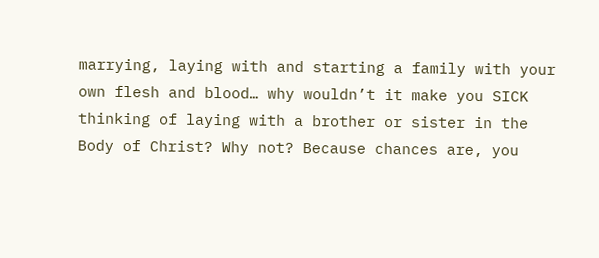marrying, laying with and starting a family with your own flesh and blood… why wouldn’t it make you SICK thinking of laying with a brother or sister in the Body of Christ? Why not? Because chances are, you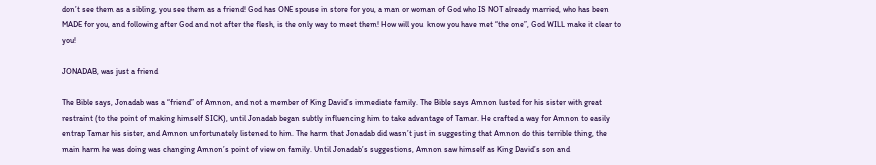don’t see them as a sibling, you see them as a friend! God has ONE spouse in store for you, a man or woman of God who IS NOT already married, who has been MADE for you, and following after God and not after the flesh, is the only way to meet them! How will you  know you have met “the one”, God WILL make it clear to you!

JONADAB, was just a friend

The Bible says, Jonadab was a “friend” of Amnon, and not a member of King David’s immediate family. The Bible says Amnon lusted for his sister with great restraint (to the point of making himself SICK), until Jonadab began subtly influencing him to take advantage of Tamar. He crafted a way for Amnon to easily entrap Tamar his sister, and Amnon unfortunately listened to him. The harm that Jonadab did wasn’t just in suggesting that Amnon do this terrible thing, the main harm he was doing was changing Amnon’s point of view on family. Until Jonadab’s suggestions, Amnon saw himself as King David’s son and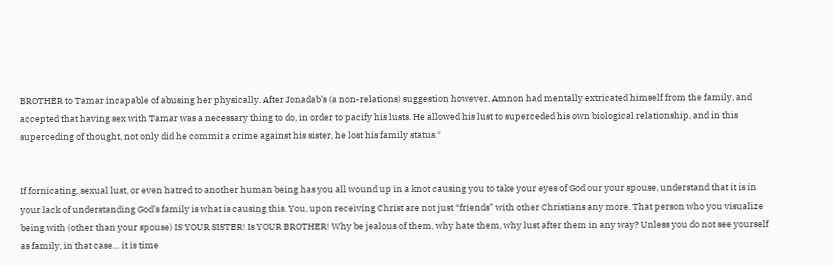BROTHER to Tamar incapable of abusing her physically. After Jonadab’s (a non-relations) suggestion however, Amnon had mentally extricated himself from the family, and accepted that having sex with Tamar was a necessary thing to do, in order to pacify his lusts. He allowed his lust to superceded his own biological relationship, and in this superceding of thought, not only did he commit a crime against his sister, he lost his family status.*


If fornicating, sexual lust, or even hatred to another human being has you all wound up in a knot causing you to take your eyes of God our your spouse, understand that it is in your lack of understanding God’s family is what is causing this. You, upon receiving Christ are not just “friends” with other Christians any more. That person who you visualize being with (other than your spouse) IS YOUR SISTER! Is YOUR BROTHER! Why be jealous of them, why hate them, why lust after them in any way? Unless you do not see yourself as family, in that case… it is time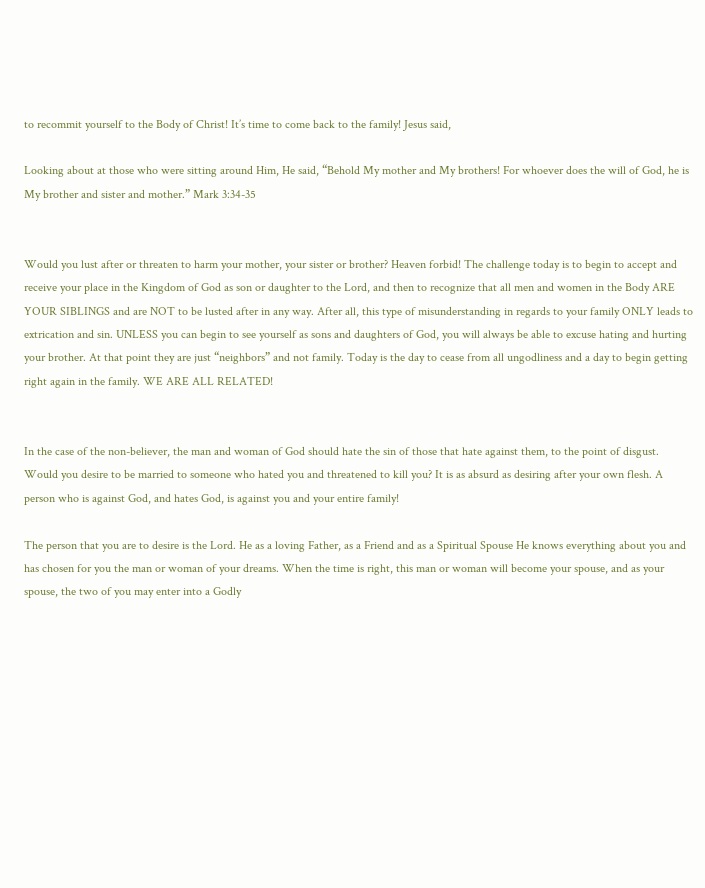to recommit yourself to the Body of Christ! It’s time to come back to the family! Jesus said,

Looking about at those who were sitting around Him, He said, “Behold My mother and My brothers! For whoever does the will of God, he is My brother and sister and mother.” Mark 3:34-35


Would you lust after or threaten to harm your mother, your sister or brother? Heaven forbid! The challenge today is to begin to accept and receive your place in the Kingdom of God as son or daughter to the Lord, and then to recognize that all men and women in the Body ARE YOUR SIBLINGS and are NOT to be lusted after in any way. After all, this type of misunderstanding in regards to your family ONLY leads to extrication and sin. UNLESS you can begin to see yourself as sons and daughters of God, you will always be able to excuse hating and hurting your brother. At that point they are just “neighbors” and not family. Today is the day to cease from all ungodliness and a day to begin getting right again in the family. WE ARE ALL RELATED!


In the case of the non-believer, the man and woman of God should hate the sin of those that hate against them, to the point of disgust. Would you desire to be married to someone who hated you and threatened to kill you? It is as absurd as desiring after your own flesh. A person who is against God, and hates God, is against you and your entire family!

The person that you are to desire is the Lord. He as a loving Father, as a Friend and as a Spiritual Spouse He knows everything about you and has chosen for you the man or woman of your dreams. When the time is right, this man or woman will become your spouse, and as your spouse, the two of you may enter into a Godly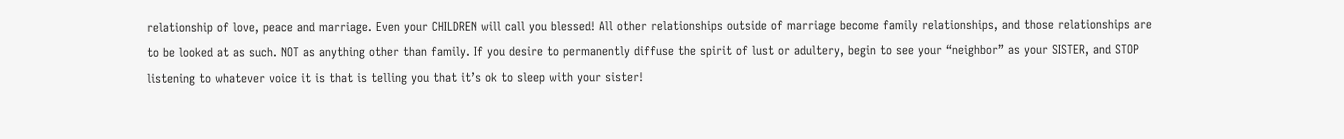relationship of love, peace and marriage. Even your CHILDREN will call you blessed! All other relationships outside of marriage become family relationships, and those relationships are to be looked at as such. NOT as anything other than family. If you desire to permanently diffuse the spirit of lust or adultery, begin to see your “neighbor” as your SISTER, and STOP listening to whatever voice it is that is telling you that it’s ok to sleep with your sister!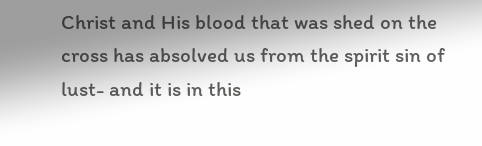Christ and His blood that was shed on the cross has absolved us from the spirit sin of lust- and it is in this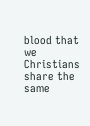blood that we Christians share the same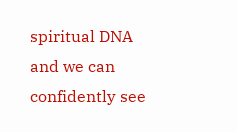spiritual DNA and we can confidently see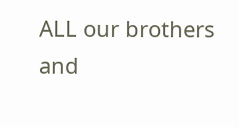ALL our brothers and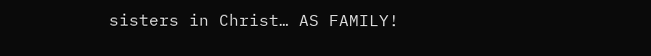sisters in Christ… AS FAMILY!